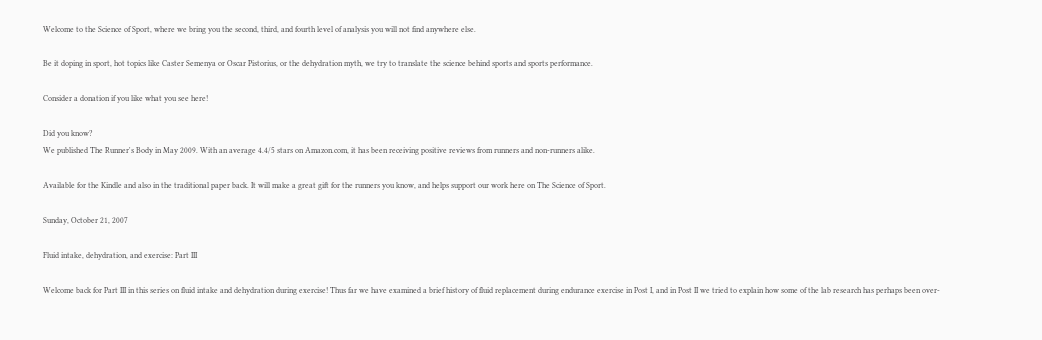Welcome to the Science of Sport, where we bring you the second, third, and fourth level of analysis you will not find anywhere else.

Be it doping in sport, hot topics like Caster Semenya or Oscar Pistorius, or the dehydration myth, we try to translate the science behind sports and sports performance.

Consider a donation if you like what you see here!

Did you know?
We published The Runner's Body in May 2009. With an average 4.4/5 stars on Amazon.com, it has been receiving positive reviews from runners and non-runners alike.

Available for the Kindle and also in the traditional paper back. It will make a great gift for the runners you know, and helps support our work here on The Science of Sport.

Sunday, October 21, 2007

Fluid intake, dehydration, and exercise: Part III

Welcome back for Part III in this series on fluid intake and dehydration during exercise! Thus far we have examined a brief history of fluid replacement during endurance exercise in Post I, and in Post II we tried to explain how some of the lab research has perhaps been over-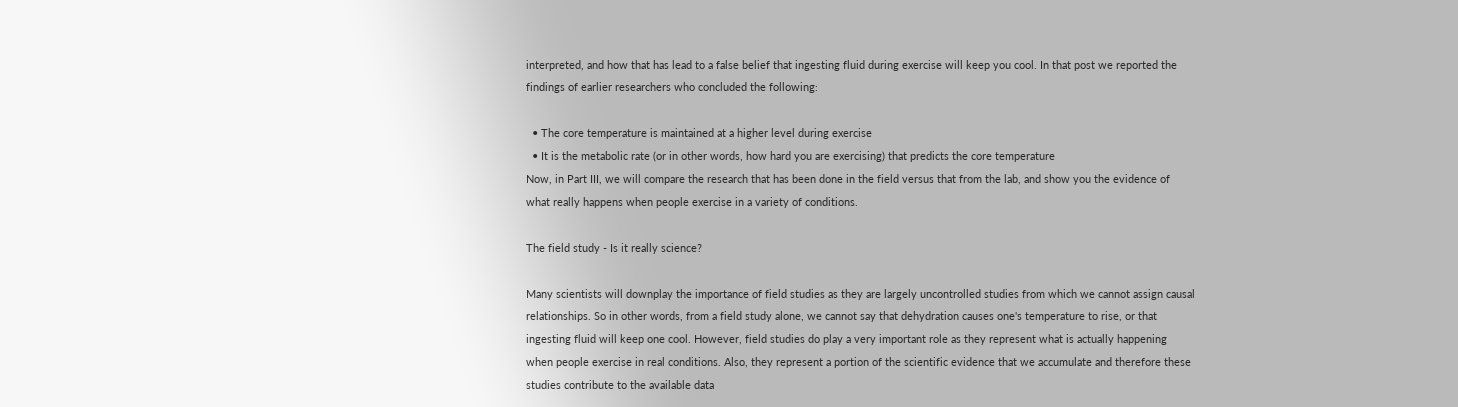interpreted, and how that has lead to a false belief that ingesting fluid during exercise will keep you cool. In that post we reported the findings of earlier researchers who concluded the following:

  • The core temperature is maintained at a higher level during exercise
  • It is the metabolic rate (or in other words, how hard you are exercising) that predicts the core temperature
Now, in Part III, we will compare the research that has been done in the field versus that from the lab, and show you the evidence of what really happens when people exercise in a variety of conditions.

The field study - Is it really science?

Many scientists will downplay the importance of field studies as they are largely uncontrolled studies from which we cannot assign causal relationships. So in other words, from a field study alone, we cannot say that dehydration causes one's temperature to rise, or that ingesting fluid will keep one cool. However, field studies do play a very important role as they represent what is actually happening when people exercise in real conditions. Also, they represent a portion of the scientific evidence that we accumulate and therefore these studies contribute to the available data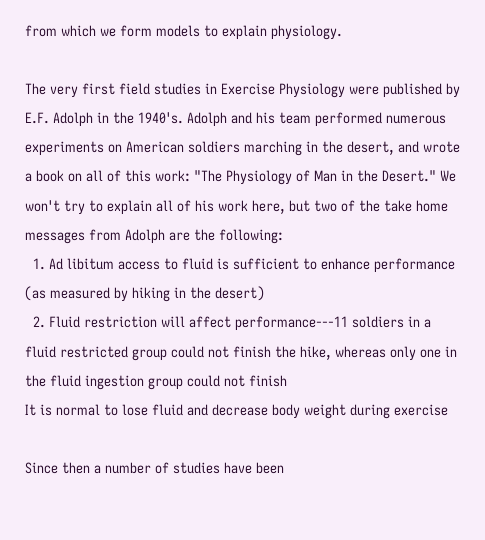from which we form models to explain physiology.

The very first field studies in Exercise Physiology were published by E.F. Adolph in the 1940's. Adolph and his team performed numerous experiments on American soldiers marching in the desert, and wrote a book on all of this work: "The Physiology of Man in the Desert." We won't try to explain all of his work here, but two of the take home messages from Adolph are the following:
  1. Ad libitum access to fluid is sufficient to enhance performance (as measured by hiking in the desert)
  2. Fluid restriction will affect performance---11 soldiers in a fluid restricted group could not finish the hike, whereas only one in the fluid ingestion group could not finish
It is normal to lose fluid and decrease body weight during exercise

Since then a number of studies have been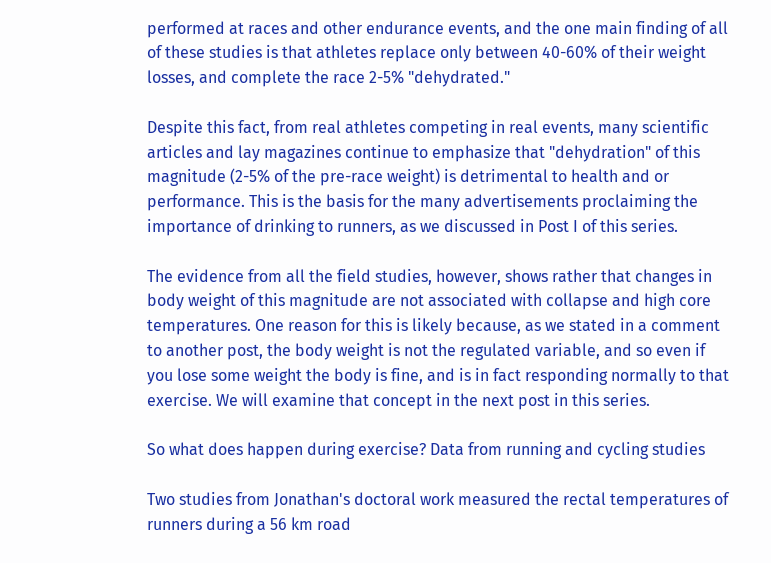performed at races and other endurance events, and the one main finding of all of these studies is that athletes replace only between 40-60% of their weight losses, and complete the race 2-5% "dehydrated."

Despite this fact, from real athletes competing in real events, many scientific articles and lay magazines continue to emphasize that "dehydration" of this magnitude (2-5% of the pre-race weight) is detrimental to health and or performance. This is the basis for the many advertisements proclaiming the importance of drinking to runners, as we discussed in Post I of this series.

The evidence from all the field studies, however, shows rather that changes in body weight of this magnitude are not associated with collapse and high core temperatures. One reason for this is likely because, as we stated in a comment to another post, the body weight is not the regulated variable, and so even if you lose some weight the body is fine, and is in fact responding normally to that exercise. We will examine that concept in the next post in this series.

So what does happen during exercise? Data from running and cycling studies

Two studies from Jonathan's doctoral work measured the rectal temperatures of runners during a 56 km road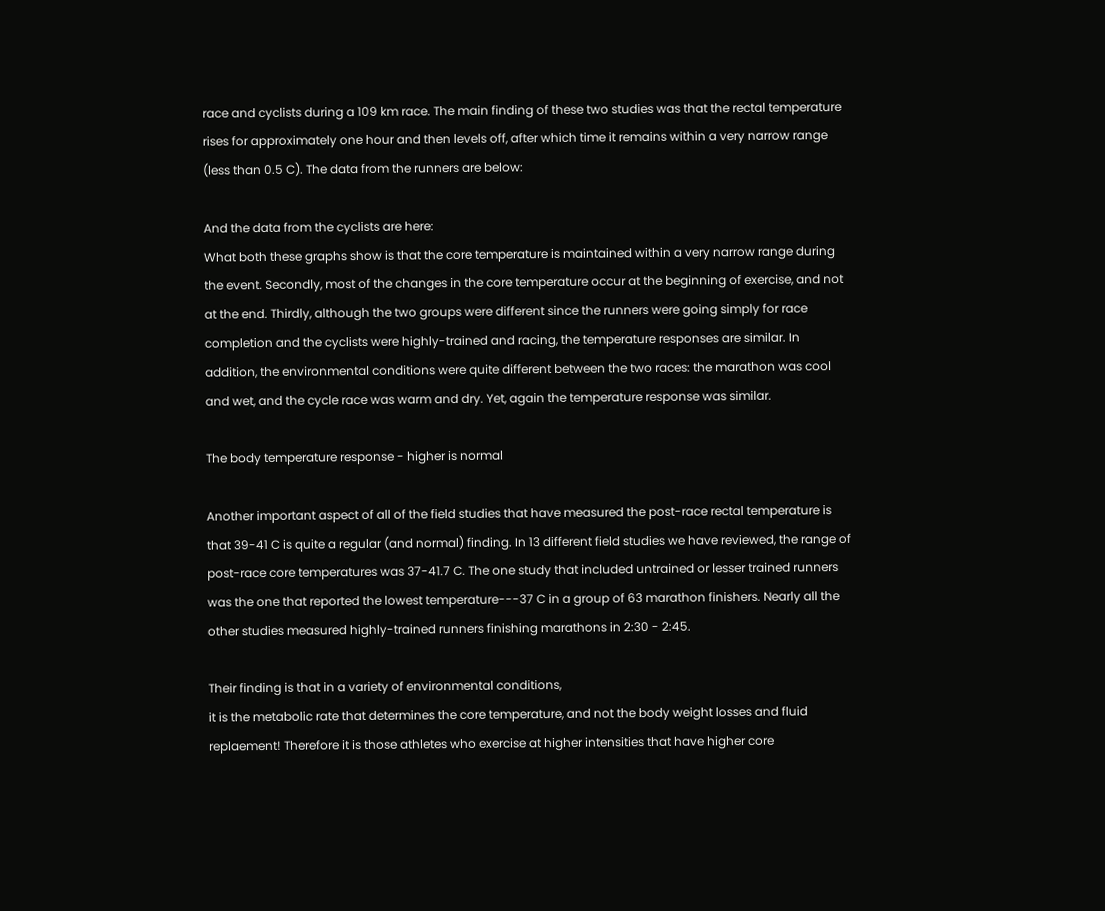race and cyclists during a 109 km race. The main finding of these two studies was that the rectal temperature rises for approximately one hour and then levels off, after which time it remains within a very narrow range (less than 0.5 C). The data from the runners are below:

And the data from the cyclists are here:
What both these graphs show is that the core temperature is maintained within a very narrow range during the event. Secondly, most of the changes in the core temperature occur at the beginning of exercise, and not at the end. Thirdly, although the two groups were different since the runners were going simply for race completion and the cyclists were highly-trained and racing, the temperature responses are similar. In addition, the environmental conditions were quite different between the two races: the marathon was cool and wet, and the cycle race was warm and dry. Yet, again the temperature response was similar.

The body temperature response - higher is normal

Another important aspect of all of the field studies that have measured the post-race rectal temperature is that 39-41 C is quite a regular (and normal) finding. In 13 different field studies we have reviewed, the range of post-race core temperatures was 37-41.7 C. The one study that included untrained or lesser trained runners was the one that reported the lowest temperature---37 C in a group of 63 marathon finishers. Nearly all the other studies measured highly-trained runners finishing marathons in 2:30 - 2:45.

Their finding is that in a variety of environmental conditions,
it is the metabolic rate that determines the core temperature, and not the body weight losses and fluid replaement! Therefore it is those athletes who exercise at higher intensities that have higher core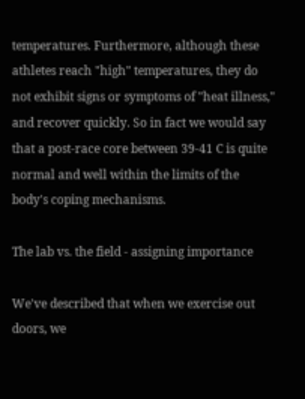temperatures. Furthermore, although these athletes reach "high" temperatures, they do not exhibit signs or symptoms of "heat illness," and recover quickly. So in fact we would say that a post-race core between 39-41 C is quite normal and well within the limits of the body's coping mechanisms.

The lab vs. the field - assigning importance

We've described that when we exercise out doors, we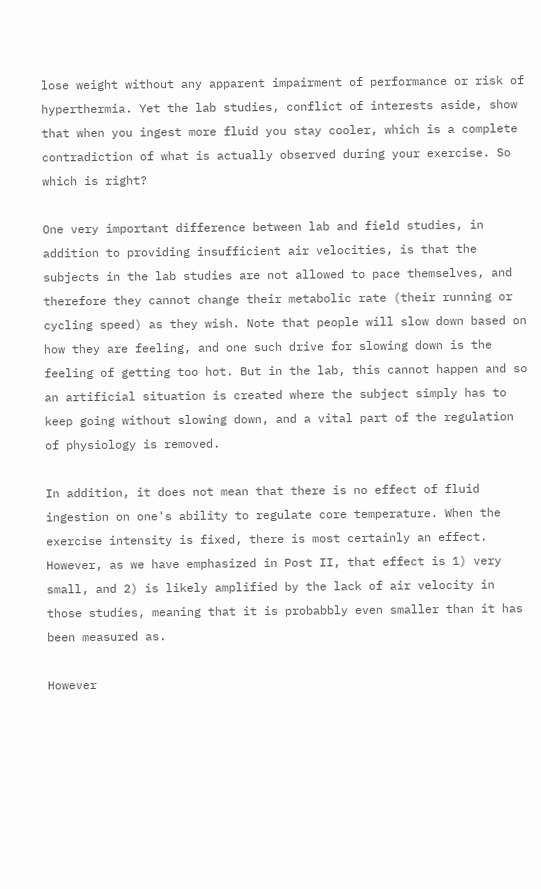lose weight without any apparent impairment of performance or risk of hyperthermia. Yet the lab studies, conflict of interests aside, show that when you ingest more fluid you stay cooler, which is a complete contradiction of what is actually observed during your exercise. So which is right?

One very important difference between lab and field studies, in addition to providing insufficient air velocities, is that the subjects in the lab studies are not allowed to pace themselves, and therefore they cannot change their metabolic rate (their running or cycling speed) as they wish. Note that people will slow down based on how they are feeling, and one such drive for slowing down is the feeling of getting too hot. But in the lab, this cannot happen and so an artificial situation is created where the subject simply has to keep going without slowing down, and a vital part of the regulation of physiology is removed.

In addition, it does not mean that there is no effect of fluid ingestion on one's ability to regulate core temperature. When the exercise intensity is fixed, there is most certainly an effect. However, as we have emphasized in Post II, that effect is 1) very small, and 2) is likely amplified by the lack of air velocity in those studies, meaning that it is probabbly even smaller than it has been measured as.

However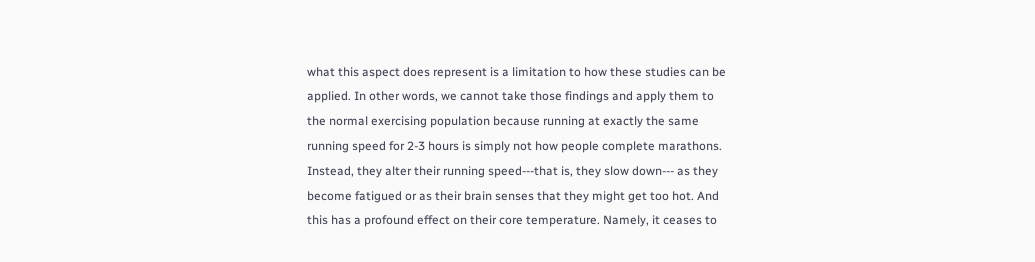what this aspect does represent is a limitation to how these studies can be applied. In other words, we cannot take those findings and apply them to the normal exercising population because running at exactly the same running speed for 2-3 hours is simply not how people complete marathons. Instead, they alter their running speed---that is, they slow down--- as they become fatigued or as their brain senses that they might get too hot. And this has a profound effect on their core temperature. Namely, it ceases to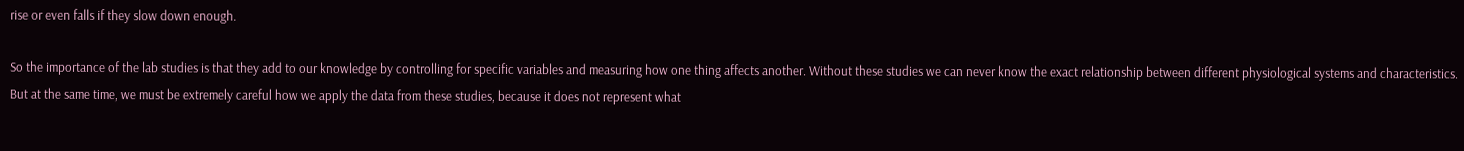rise or even falls if they slow down enough.

So the importance of the lab studies is that they add to our knowledge by controlling for specific variables and measuring how one thing affects another. Without these studies we can never know the exact relationship between different physiological systems and characteristics. But at the same time, we must be extremely careful how we apply the data from these studies, because it does not represent what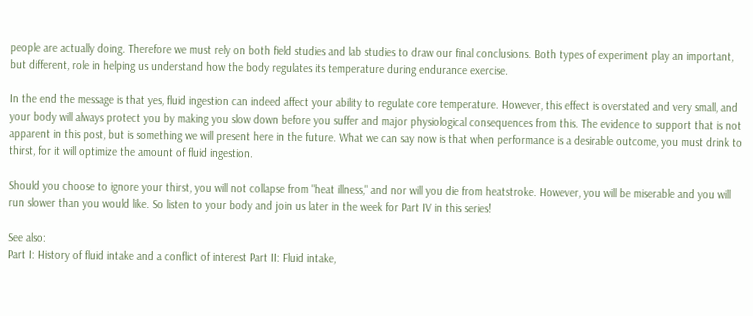people are actually doing. Therefore we must rely on both field studies and lab studies to draw our final conclusions. Both types of experiment play an important, but different, role in helping us understand how the body regulates its temperature during endurance exercise.

In the end the message is that yes, fluid ingestion can indeed affect your ability to regulate core temperature. However, this effect is overstated and very small, and your body will always protect you by making you slow down before you suffer and major physiological consequences from this. The evidence to support that is not apparent in this post, but is something we will present here in the future. What we can say now is that when performance is a desirable outcome, you must drink to thirst, for it will optimize the amount of fluid ingestion.

Should you choose to ignore your thirst, you will not collapse from "heat illness," and nor will you die from heatstroke. However, you will be miserable and you will run slower than you would like. So listen to your body and join us later in the week for Part IV in this series!

See also:
Part I: History of fluid intake and a conflict of interest Part II: Fluid intake,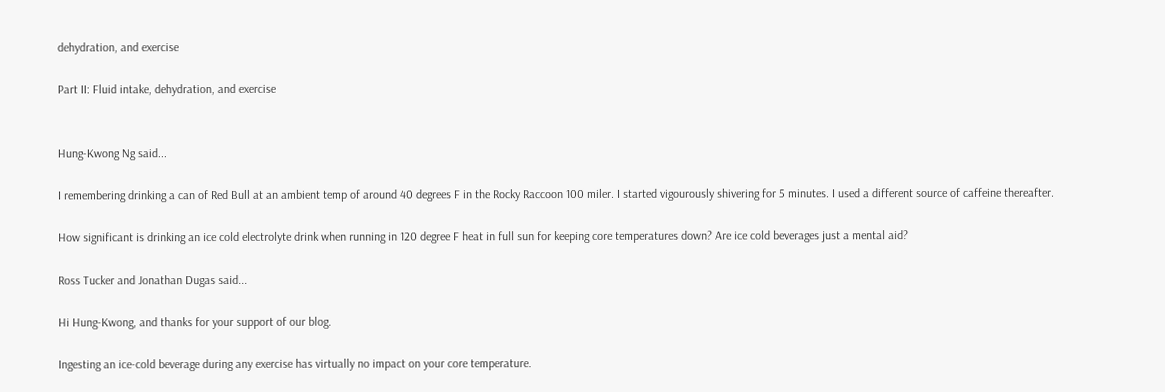dehydration, and exercise

Part II: Fluid intake, dehydration, and exercise


Hung-Kwong Ng said...

I remembering drinking a can of Red Bull at an ambient temp of around 40 degrees F in the Rocky Raccoon 100 miler. I started vigourously shivering for 5 minutes. I used a different source of caffeine thereafter.

How significant is drinking an ice cold electrolyte drink when running in 120 degree F heat in full sun for keeping core temperatures down? Are ice cold beverages just a mental aid?

Ross Tucker and Jonathan Dugas said...

Hi Hung-Kwong, and thanks for your support of our blog.

Ingesting an ice-cold beverage during any exercise has virtually no impact on your core temperature.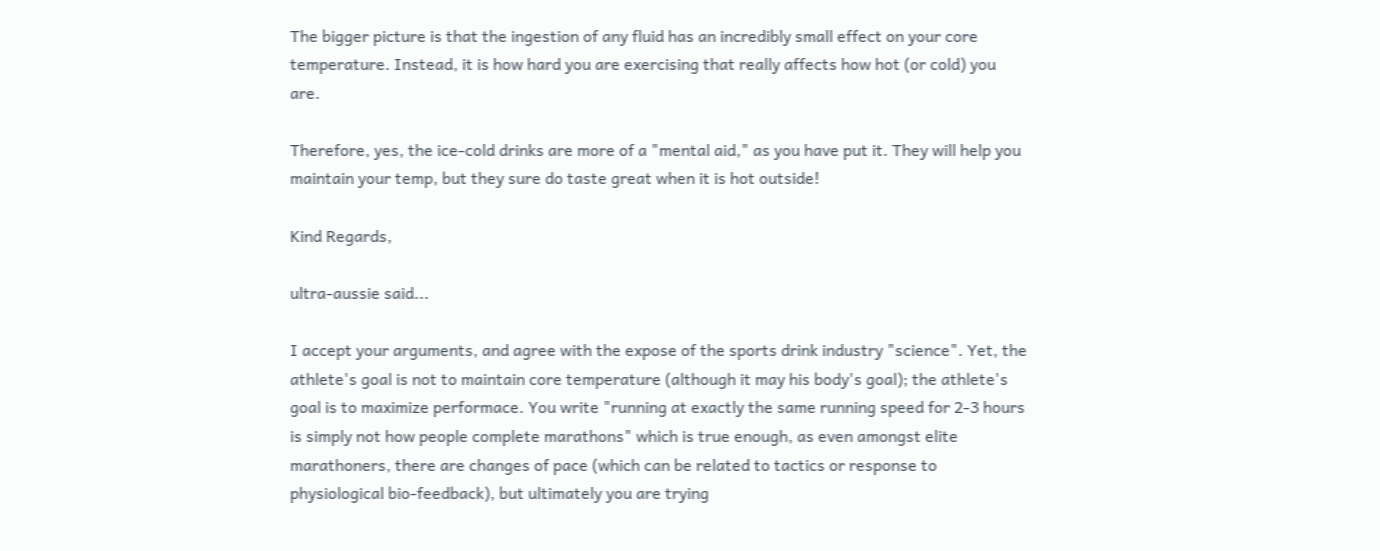The bigger picture is that the ingestion of any fluid has an incredibly small effect on your core temperature. Instead, it is how hard you are exercising that really affects how hot (or cold) you are.

Therefore, yes, the ice-cold drinks are more of a "mental aid," as you have put it. They will help you maintain your temp, but they sure do taste great when it is hot outside!

Kind Regards,

ultra-aussie said...

I accept your arguments, and agree with the expose of the sports drink industry "science". Yet, the athlete's goal is not to maintain core temperature (although it may his body's goal); the athlete's goal is to maximize performace. You write "running at exactly the same running speed for 2-3 hours is simply not how people complete marathons" which is true enough, as even amongst elite marathoners, there are changes of pace (which can be related to tactics or response to physiological bio-feedback), but ultimately you are trying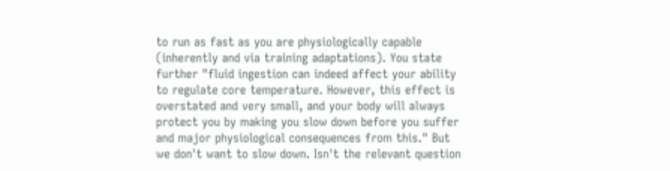to run as fast as you are physiologically capable (inherently and via training adaptations). You state further "fluid ingestion can indeed affect your ability to regulate core temperature. However, this effect is overstated and very small, and your body will always protect you by making you slow down before you suffer and major physiological consequences from this." But we don't want to slow down. Isn't the relevant question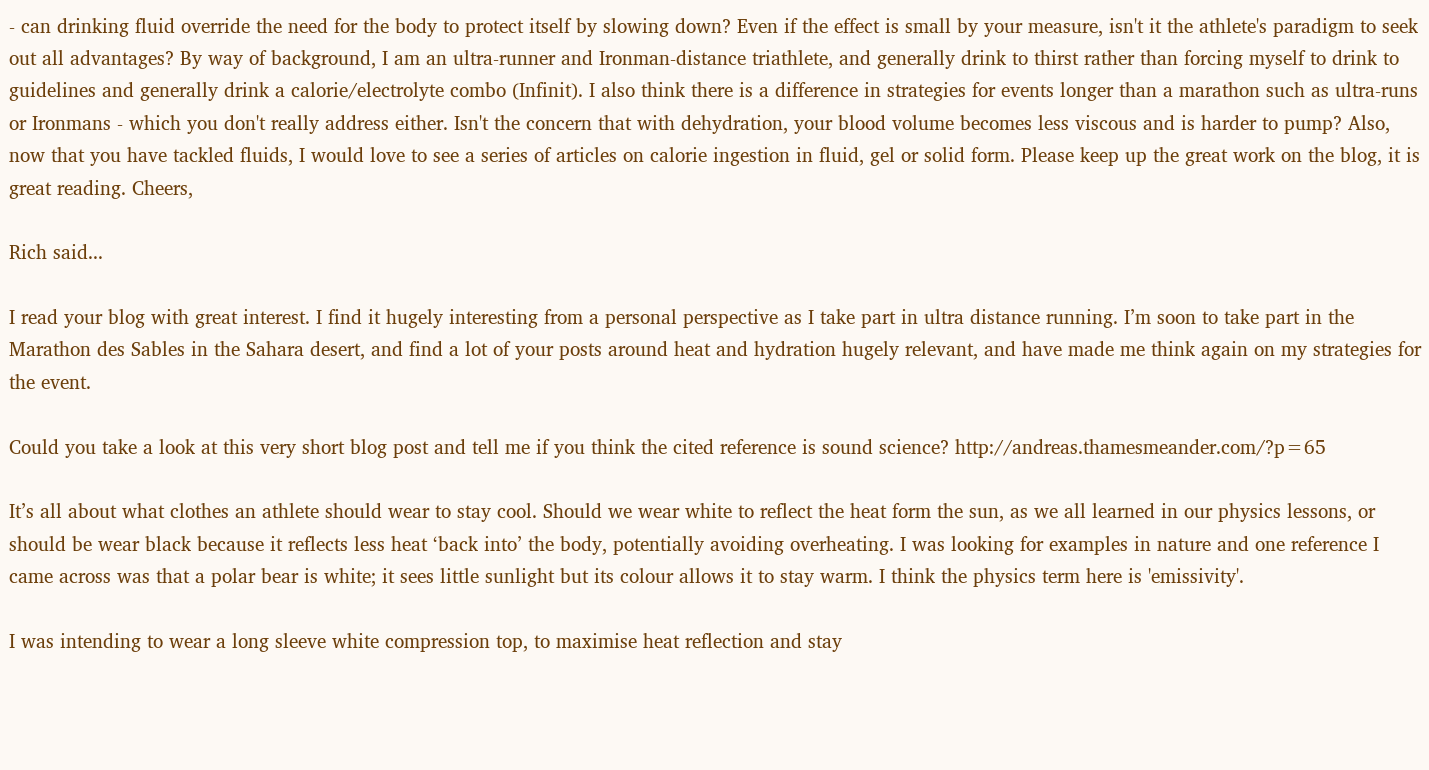- can drinking fluid override the need for the body to protect itself by slowing down? Even if the effect is small by your measure, isn't it the athlete's paradigm to seek out all advantages? By way of background, I am an ultra-runner and Ironman-distance triathlete, and generally drink to thirst rather than forcing myself to drink to guidelines and generally drink a calorie/electrolyte combo (Infinit). I also think there is a difference in strategies for events longer than a marathon such as ultra-runs or Ironmans - which you don't really address either. Isn't the concern that with dehydration, your blood volume becomes less viscous and is harder to pump? Also, now that you have tackled fluids, I would love to see a series of articles on calorie ingestion in fluid, gel or solid form. Please keep up the great work on the blog, it is great reading. Cheers,

Rich said...

I read your blog with great interest. I find it hugely interesting from a personal perspective as I take part in ultra distance running. I’m soon to take part in the Marathon des Sables in the Sahara desert, and find a lot of your posts around heat and hydration hugely relevant, and have made me think again on my strategies for the event.

Could you take a look at this very short blog post and tell me if you think the cited reference is sound science? http://andreas.thamesmeander.com/?p=65

It’s all about what clothes an athlete should wear to stay cool. Should we wear white to reflect the heat form the sun, as we all learned in our physics lessons, or should be wear black because it reflects less heat ‘back into’ the body, potentially avoiding overheating. I was looking for examples in nature and one reference I came across was that a polar bear is white; it sees little sunlight but its colour allows it to stay warm. I think the physics term here is 'emissivity'.

I was intending to wear a long sleeve white compression top, to maximise heat reflection and stay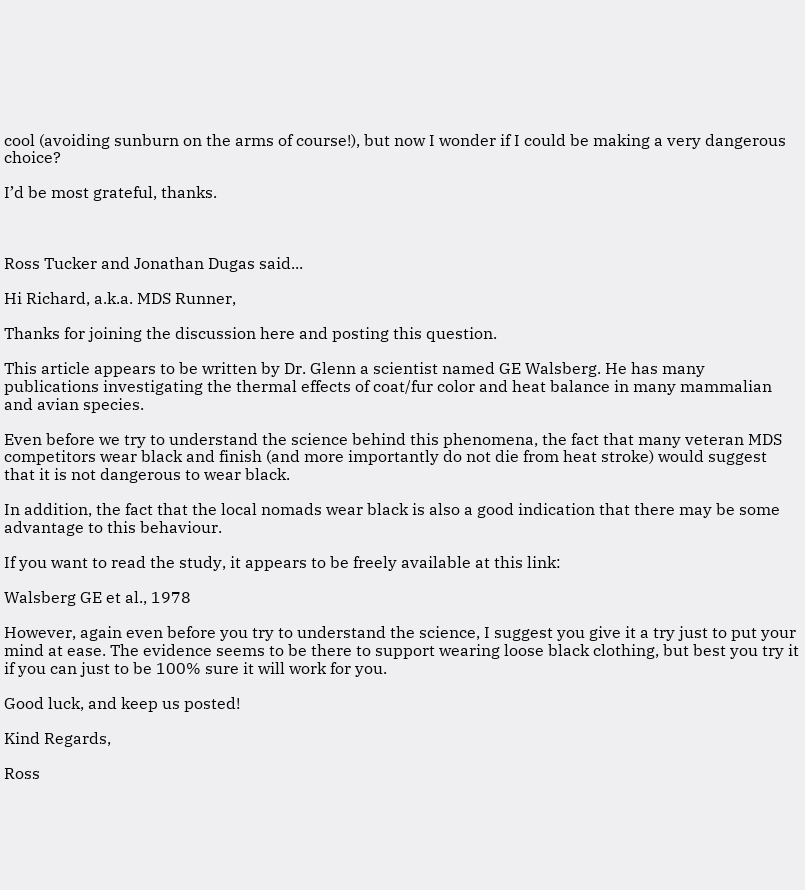cool (avoiding sunburn on the arms of course!), but now I wonder if I could be making a very dangerous choice?

I’d be most grateful, thanks.



Ross Tucker and Jonathan Dugas said...

Hi Richard, a.k.a. MDS Runner,

Thanks for joining the discussion here and posting this question.

This article appears to be written by Dr. Glenn a scientist named GE Walsberg. He has many publications investigating the thermal effects of coat/fur color and heat balance in many mammalian and avian species.

Even before we try to understand the science behind this phenomena, the fact that many veteran MDS competitors wear black and finish (and more importantly do not die from heat stroke) would suggest that it is not dangerous to wear black.

In addition, the fact that the local nomads wear black is also a good indication that there may be some advantage to this behaviour.

If you want to read the study, it appears to be freely available at this link:

Walsberg GE et al., 1978

However, again even before you try to understand the science, I suggest you give it a try just to put your mind at ease. The evidence seems to be there to support wearing loose black clothing, but best you try it if you can just to be 100% sure it will work for you.

Good luck, and keep us posted!

Kind Regards,

Ross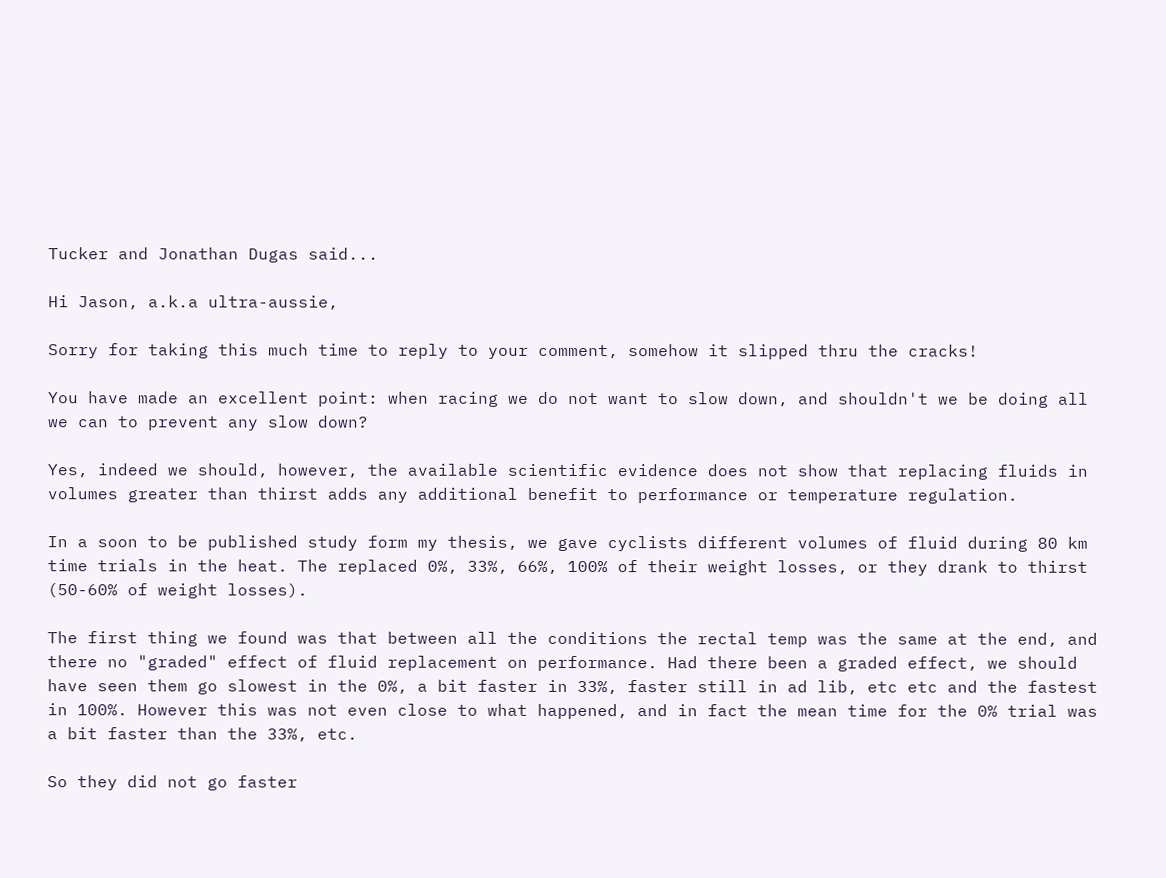Tucker and Jonathan Dugas said...

Hi Jason, a.k.a ultra-aussie,

Sorry for taking this much time to reply to your comment, somehow it slipped thru the cracks!

You have made an excellent point: when racing we do not want to slow down, and shouldn't we be doing all we can to prevent any slow down?

Yes, indeed we should, however, the available scientific evidence does not show that replacing fluids in volumes greater than thirst adds any additional benefit to performance or temperature regulation.

In a soon to be published study form my thesis, we gave cyclists different volumes of fluid during 80 km time trials in the heat. The replaced 0%, 33%, 66%, 100% of their weight losses, or they drank to thirst (50-60% of weight losses).

The first thing we found was that between all the conditions the rectal temp was the same at the end, and there no "graded" effect of fluid replacement on performance. Had there been a graded effect, we should have seen them go slowest in the 0%, a bit faster in 33%, faster still in ad lib, etc etc and the fastest in 100%. However this was not even close to what happened, and in fact the mean time for the 0% trial was a bit faster than the 33%, etc.

So they did not go faster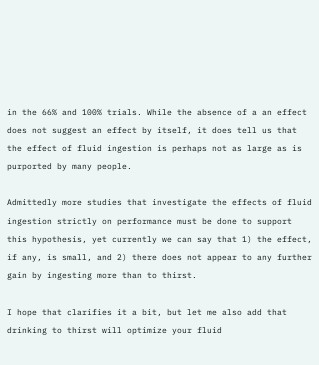in the 66% and 100% trials. While the absence of a an effect does not suggest an effect by itself, it does tell us that the effect of fluid ingestion is perhaps not as large as is purported by many people.

Admittedly more studies that investigate the effects of fluid ingestion strictly on performance must be done to support this hypothesis, yet currently we can say that 1) the effect, if any, is small, and 2) there does not appear to any further gain by ingesting more than to thirst.

I hope that clarifies it a bit, but let me also add that drinking to thirst will optimize your fluid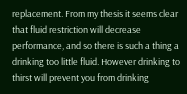replacement. From my thesis it seems clear that fluid restriction will decrease performance, and so there is such a thing a drinking too little fluid. However drinking to thirst will prevent you from drinking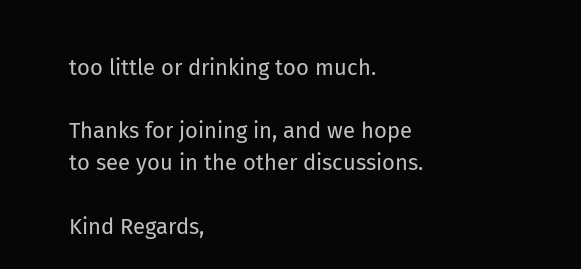too little or drinking too much.

Thanks for joining in, and we hope to see you in the other discussions.

Kind Regards,